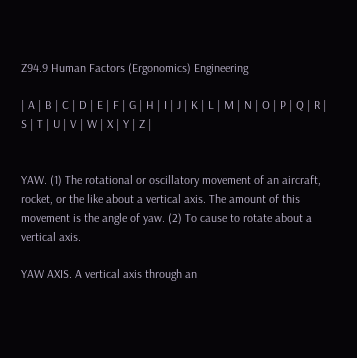Z94.9 Human Factors (Ergonomics) Engineering

| A | B | C | D | E | F | G | H | I | J | K | L | M | N | O | P | Q | R | S | T | U | V | W | X | Y | Z |


YAW. (1) The rotational or oscillatory movement of an aircraft, rocket, or the like about a vertical axis. The amount of this movement is the angle of yaw. (2) To cause to rotate about a vertical axis.

YAW AXIS. A vertical axis through an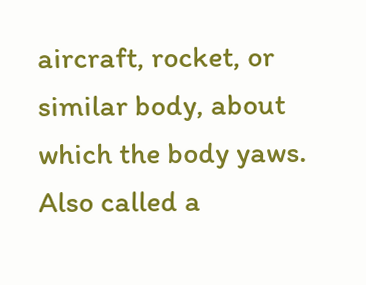aircraft, rocket, or similar body, about which the body yaws. Also called a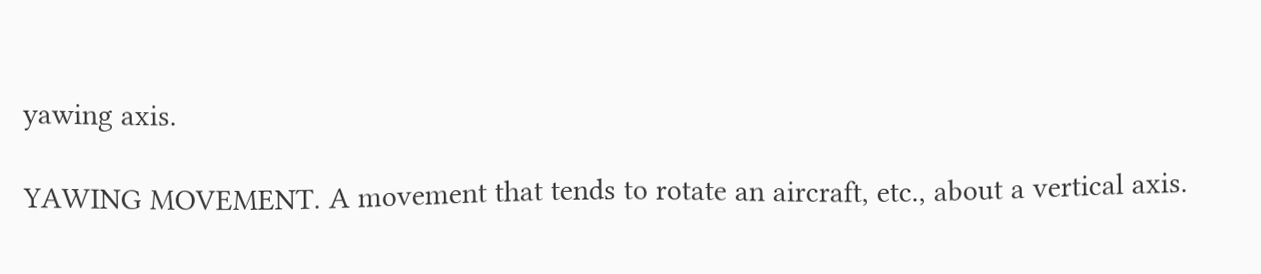yawing axis.

YAWING MOVEMENT. A movement that tends to rotate an aircraft, etc., about a vertical axis.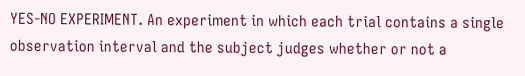YES-NO EXPERIMENT. An experiment in which each trial contains a single observation interval and the subject judges whether or not a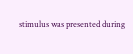stimulus was presented during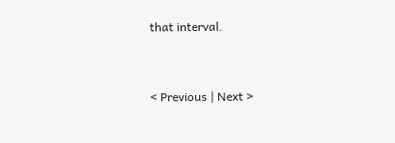that interval.


< Previous | Next >